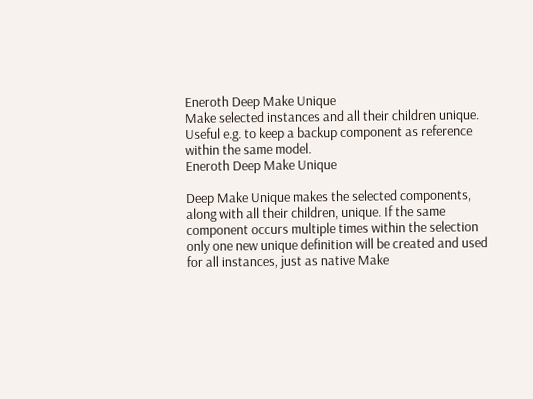Eneroth Deep Make Unique
Make selected instances and all their children unique. Useful e.g. to keep a backup component as reference within the same model.
Eneroth Deep Make Unique

Deep Make Unique makes the selected components, along with all their children, unique. If the same component occurs multiple times within the selection only one new unique definition will be created and used for all instances, just as native Make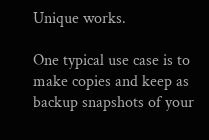Unique works.

One typical use case is to make copies and keep as backup snapshots of your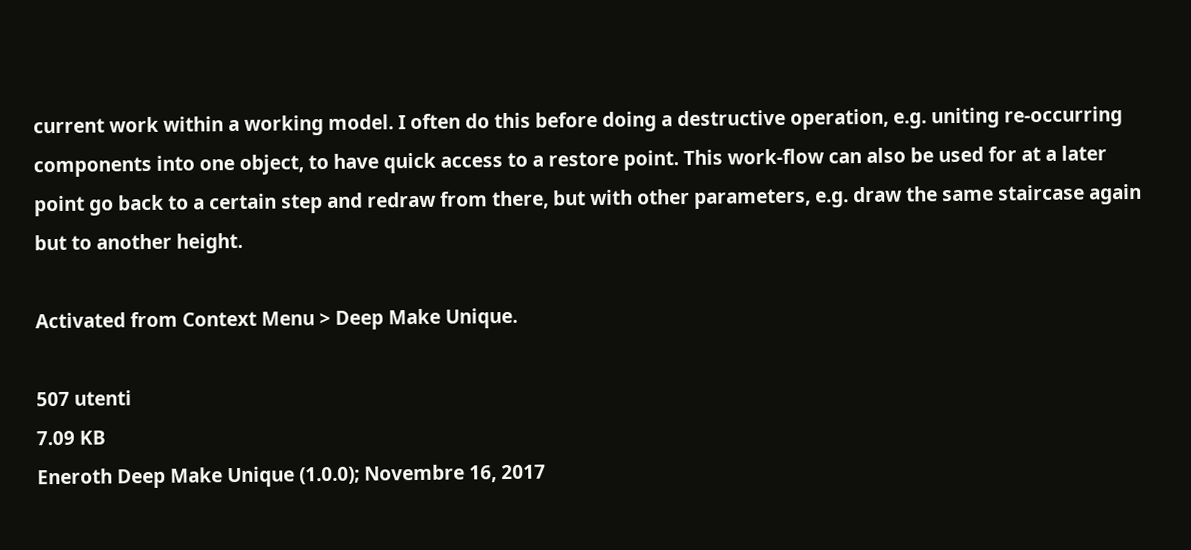current work within a working model. I often do this before doing a destructive operation, e.g. uniting re-occurring components into one object, to have quick access to a restore point. This work-flow can also be used for at a later point go back to a certain step and redraw from there, but with other parameters, e.g. draw the same staircase again but to another height.

Activated from Context Menu > Deep Make Unique.

507 utenti
7.09 KB
Eneroth Deep Make Unique (1.0.0); Novembre 16, 2017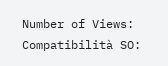Number of Views:
Compatibilità SO: